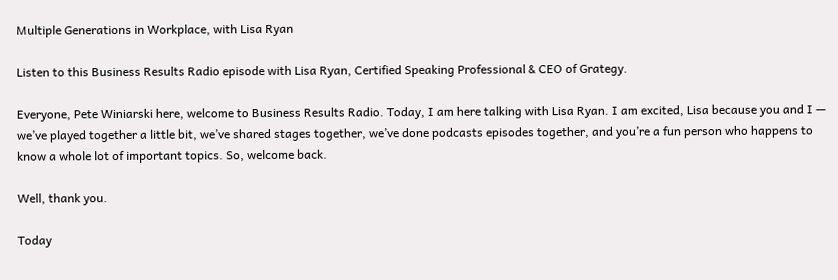Multiple Generations in Workplace, with Lisa Ryan

Listen to this Business Results Radio episode with Lisa Ryan, Certified Speaking Professional & CEO of Grategy.

Everyone, Pete Winiarski here, welcome to Business Results Radio. Today, I am here talking with Lisa Ryan. I am excited, Lisa because you and I — we’ve played together a little bit, we’ve shared stages together, we’ve done podcasts episodes together, and you’re a fun person who happens to know a whole lot of important topics. So, welcome back.

Well, thank you.

Today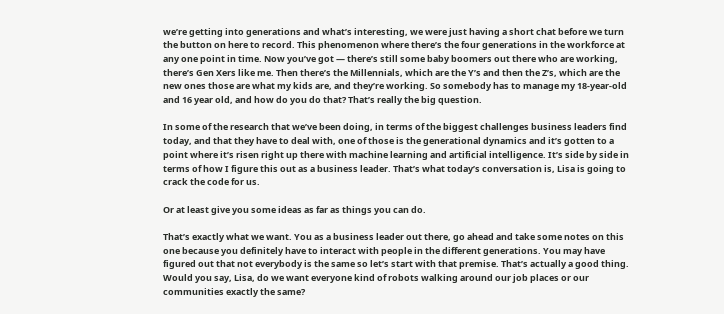we’re getting into generations and what’s interesting, we were just having a short chat before we turn the button on here to record. This phenomenon where there’s the four generations in the workforce at any one point in time. Now you’ve got — there’s still some baby boomers out there who are working, there’s Gen Xers like me. Then there’s the Millennials, which are the Y’s and then the Z’s, which are the new ones those are what my kids are, and they’re working. So somebody has to manage my 18-year-old and 16 year old, and how do you do that? That’s really the big question.

In some of the research that we’ve been doing, in terms of the biggest challenges business leaders find today, and that they have to deal with, one of those is the generational dynamics and it’s gotten to a point where it’s risen right up there with machine learning and artificial intelligence. It’s side by side in terms of how I figure this out as a business leader. That’s what today’s conversation is, Lisa is going to crack the code for us.

Or at least give you some ideas as far as things you can do.

That’s exactly what we want. You as a business leader out there, go ahead and take some notes on this one because you definitely have to interact with people in the different generations. You may have figured out that not everybody is the same so let’s start with that premise. That’s actually a good thing. Would you say, Lisa, do we want everyone kind of robots walking around our job places or our communities exactly the same?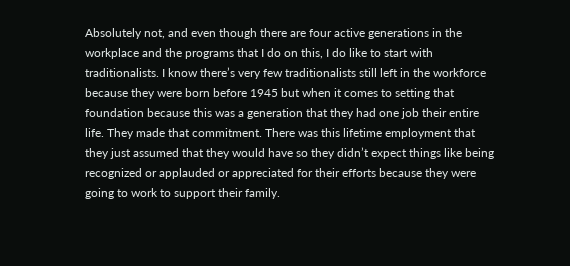Absolutely not, and even though there are four active generations in the workplace and the programs that I do on this, I do like to start with traditionalists. I know there’s very few traditionalists still left in the workforce because they were born before 1945 but when it comes to setting that foundation because this was a generation that they had one job their entire life. They made that commitment. There was this lifetime employment that they just assumed that they would have so they didn’t expect things like being recognized or applauded or appreciated for their efforts because they were going to work to support their family.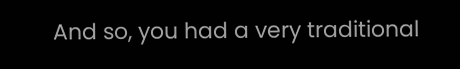And so, you had a very traditional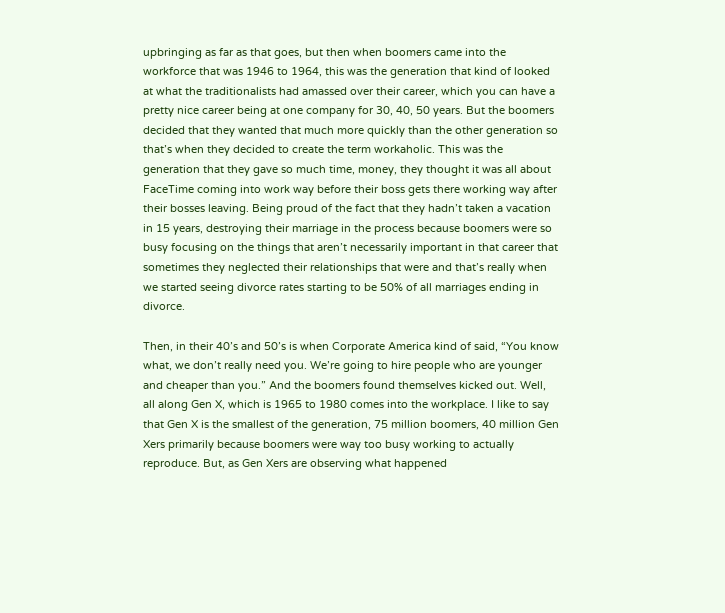upbringing as far as that goes, but then when boomers came into the workforce that was 1946 to 1964, this was the generation that kind of looked at what the traditionalists had amassed over their career, which you can have a pretty nice career being at one company for 30, 40, 50 years. But the boomers decided that they wanted that much more quickly than the other generation so that’s when they decided to create the term workaholic. This was the generation that they gave so much time, money, they thought it was all about FaceTime coming into work way before their boss gets there working way after their bosses leaving. Being proud of the fact that they hadn’t taken a vacation in 15 years, destroying their marriage in the process because boomers were so busy focusing on the things that aren’t necessarily important in that career that sometimes they neglected their relationships that were and that’s really when we started seeing divorce rates starting to be 50% of all marriages ending in divorce.

Then, in their 40’s and 50’s is when Corporate America kind of said, “You know what, we don’t really need you. We’re going to hire people who are younger and cheaper than you.” And the boomers found themselves kicked out. Well, all along Gen X, which is 1965 to 1980 comes into the workplace. I like to say that Gen X is the smallest of the generation, 75 million boomers, 40 million Gen Xers primarily because boomers were way too busy working to actually reproduce. But, as Gen Xers are observing what happened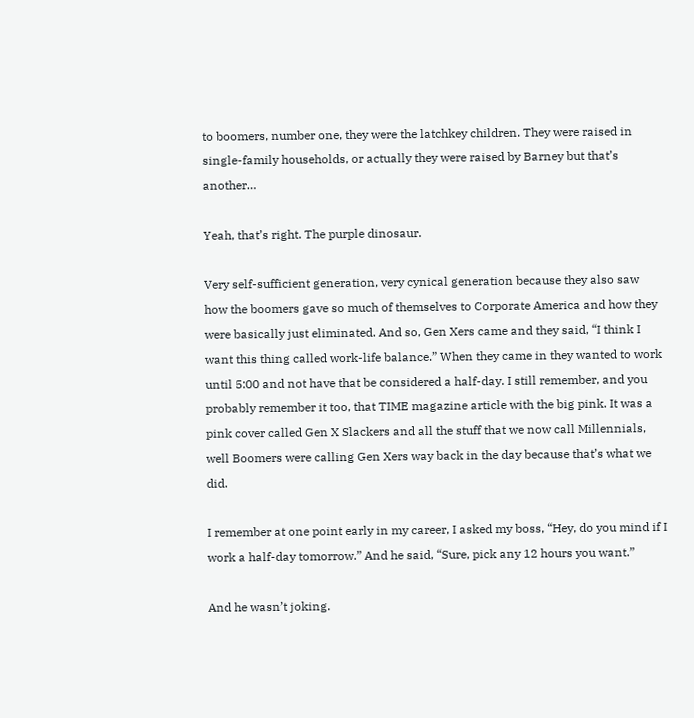to boomers, number one, they were the latchkey children. They were raised in single-family households, or actually they were raised by Barney but that’s another…

Yeah, that’s right. The purple dinosaur.

Very self-sufficient generation, very cynical generation because they also saw how the boomers gave so much of themselves to Corporate America and how they were basically just eliminated. And so, Gen Xers came and they said, “I think I want this thing called work-life balance.” When they came in they wanted to work until 5:00 and not have that be considered a half-day. I still remember, and you probably remember it too, that TIME magazine article with the big pink. It was a pink cover called Gen X Slackers and all the stuff that we now call Millennials, well Boomers were calling Gen Xers way back in the day because that’s what we did.

I remember at one point early in my career, I asked my boss, “Hey, do you mind if I work a half-day tomorrow.” And he said, “Sure, pick any 12 hours you want.”

And he wasn’t joking.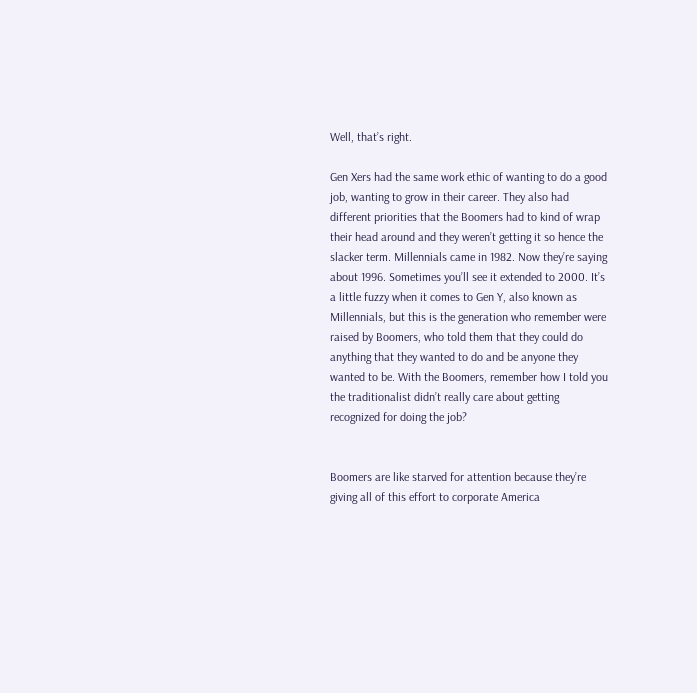Well, that’s right.

Gen Xers had the same work ethic of wanting to do a good job, wanting to grow in their career. They also had different priorities that the Boomers had to kind of wrap their head around and they weren’t getting it so hence the slacker term. Millennials came in 1982. Now they’re saying about 1996. Sometimes you’ll see it extended to 2000. It’s a little fuzzy when it comes to Gen Y, also known as Millennials, but this is the generation who remember were raised by Boomers, who told them that they could do anything that they wanted to do and be anyone they wanted to be. With the Boomers, remember how I told you the traditionalist didn’t really care about getting recognized for doing the job?


Boomers are like starved for attention because they’re giving all of this effort to corporate America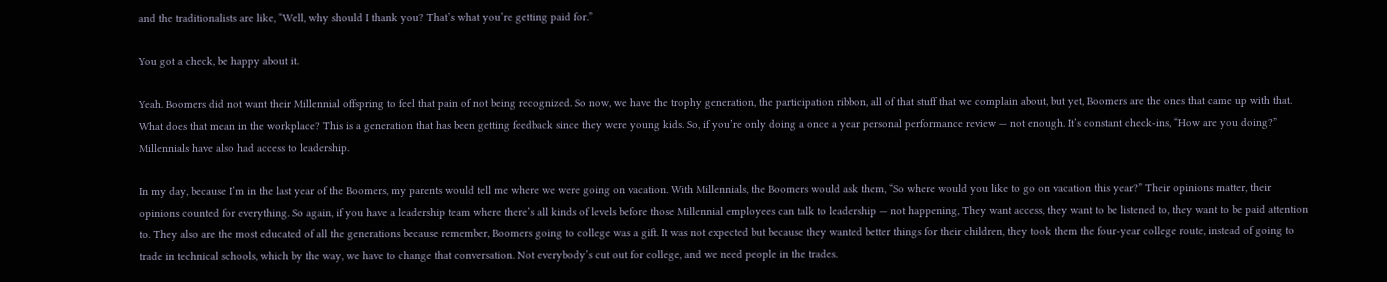and the traditionalists are like, “Well, why should I thank you? That’s what you’re getting paid for.”

You got a check, be happy about it.

Yeah. Boomers did not want their Millennial offspring to feel that pain of not being recognized. So now, we have the trophy generation, the participation ribbon, all of that stuff that we complain about, but yet, Boomers are the ones that came up with that. What does that mean in the workplace? This is a generation that has been getting feedback since they were young kids. So, if you’re only doing a once a year personal performance review — not enough. It’s constant check-ins, “How are you doing?” Millennials have also had access to leadership.

In my day, because I’m in the last year of the Boomers, my parents would tell me where we were going on vacation. With Millennials, the Boomers would ask them, “So where would you like to go on vacation this year?” Their opinions matter, their opinions counted for everything. So again, if you have a leadership team where there’s all kinds of levels before those Millennial employees can talk to leadership — not happening, They want access, they want to be listened to, they want to be paid attention to. They also are the most educated of all the generations because remember, Boomers going to college was a gift. It was not expected but because they wanted better things for their children, they took them the four-year college route, instead of going to trade in technical schools, which by the way, we have to change that conversation. Not everybody’s cut out for college, and we need people in the trades.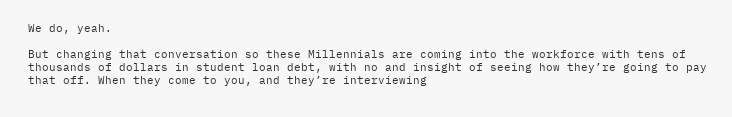We do, yeah.

But changing that conversation so these Millennials are coming into the workforce with tens of thousands of dollars in student loan debt, with no and insight of seeing how they’re going to pay that off. When they come to you, and they’re interviewing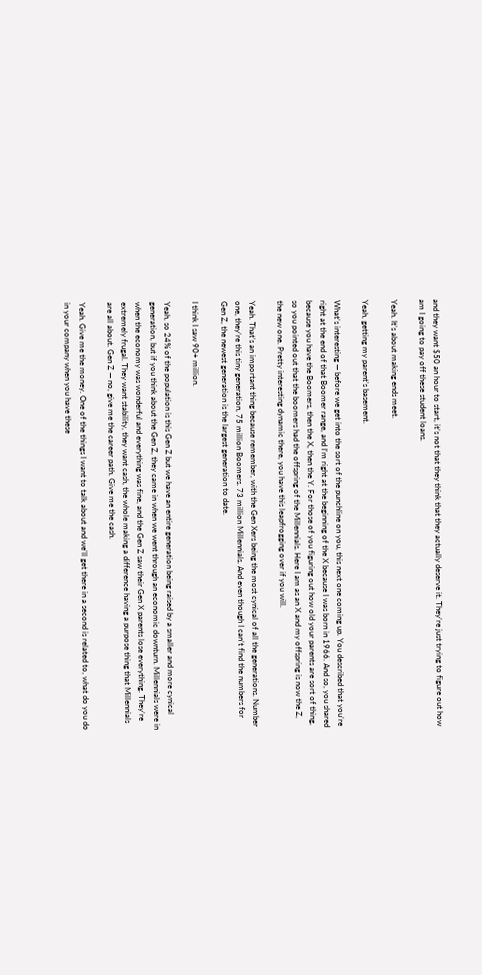and they want $50 an hour to start, it’s not that they think that they actually deserve it. They’re just trying to figure out how am I going to pay off these student loans.

Yeah. It’s about making ends meet.

Yeah, getting my parent’s basement.

What’s interesting — before we get into the sort of the punchline on you, this next one coming up. You described that you’re right at the end of that Boomer range, and I’m right at the beginning of the X because I was born in 1966. And so, you shared because you have the Boomers, then the X, then the Y. For those of you figuring out how old your parents are sort of thing, so you pointed out that the boomers had the offspring of the Millennials. Here I am as an X and my offspring is now the Z, the new one. Pretty interesting dynamic there, you have this leapfrogging over if you will.

Yeah. That’s an important thing because remember, with the Gen Xers being the most cynical of all the generations. Number one, they’re this tiny generation, 75 million Boomers. 73 million Millennials. And even though I can’t find the numbers for Gen Z, the newest generation is the largest generation to date.

I think I saw 90+ million.

Yeah, so 24% of the population is this Gen Z but we have an entire generation being raised by a smaller and more cynical generation, but if you think about the Gen Z, they came in when we went through an economic downturn. Millennials were in when the economy was wonderful and everything was fine, and the Gen Z saw their Gen X parents lose everything. They’re extremely frugal. They want stability, they want cash, the whole making a difference having a purpose thing that Millennials are all about. Gen Z — no, give me the career path. Give me the cash.

Yeah. Give me the money. One of the things I want to talk about and we’ll get there in a second is related to, what do you do in your company when you have these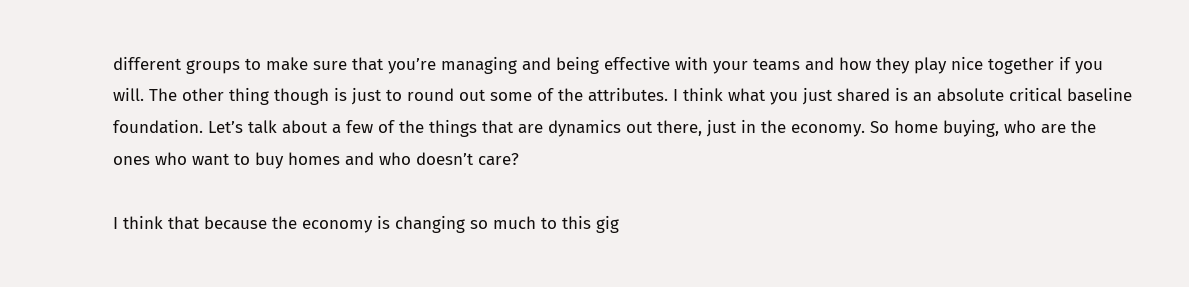different groups to make sure that you’re managing and being effective with your teams and how they play nice together if you will. The other thing though is just to round out some of the attributes. I think what you just shared is an absolute critical baseline foundation. Let’s talk about a few of the things that are dynamics out there, just in the economy. So home buying, who are the ones who want to buy homes and who doesn’t care?

I think that because the economy is changing so much to this gig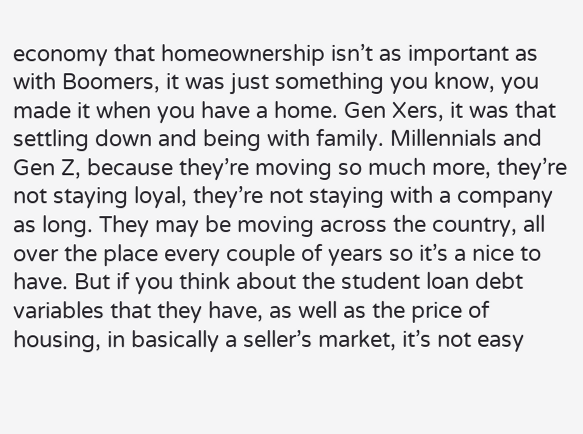economy that homeownership isn’t as important as with Boomers, it was just something you know, you made it when you have a home. Gen Xers, it was that settling down and being with family. Millennials and Gen Z, because they’re moving so much more, they’re not staying loyal, they’re not staying with a company as long. They may be moving across the country, all over the place every couple of years so it’s a nice to have. But if you think about the student loan debt variables that they have, as well as the price of housing, in basically a seller’s market, it’s not easy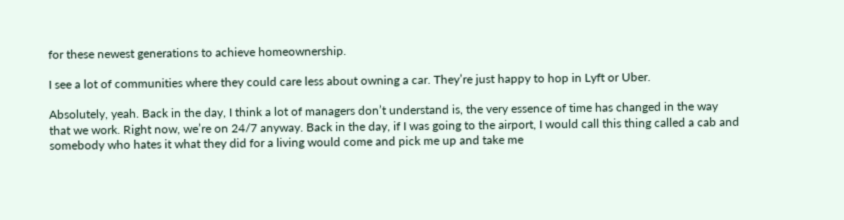for these newest generations to achieve homeownership.

I see a lot of communities where they could care less about owning a car. They’re just happy to hop in Lyft or Uber.

Absolutely, yeah. Back in the day, I think a lot of managers don’t understand is, the very essence of time has changed in the way that we work. Right now, we’re on 24/7 anyway. Back in the day, if I was going to the airport, I would call this thing called a cab and somebody who hates it what they did for a living would come and pick me up and take me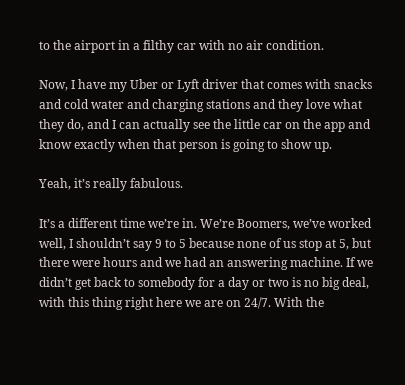to the airport in a filthy car with no air condition.

Now, I have my Uber or Lyft driver that comes with snacks and cold water and charging stations and they love what they do, and I can actually see the little car on the app and know exactly when that person is going to show up.

Yeah, it’s really fabulous.

It’s a different time we’re in. We’re Boomers, we’ve worked well, I shouldn’t say 9 to 5 because none of us stop at 5, but there were hours and we had an answering machine. If we didn’t get back to somebody for a day or two is no big deal, with this thing right here we are on 24/7. With the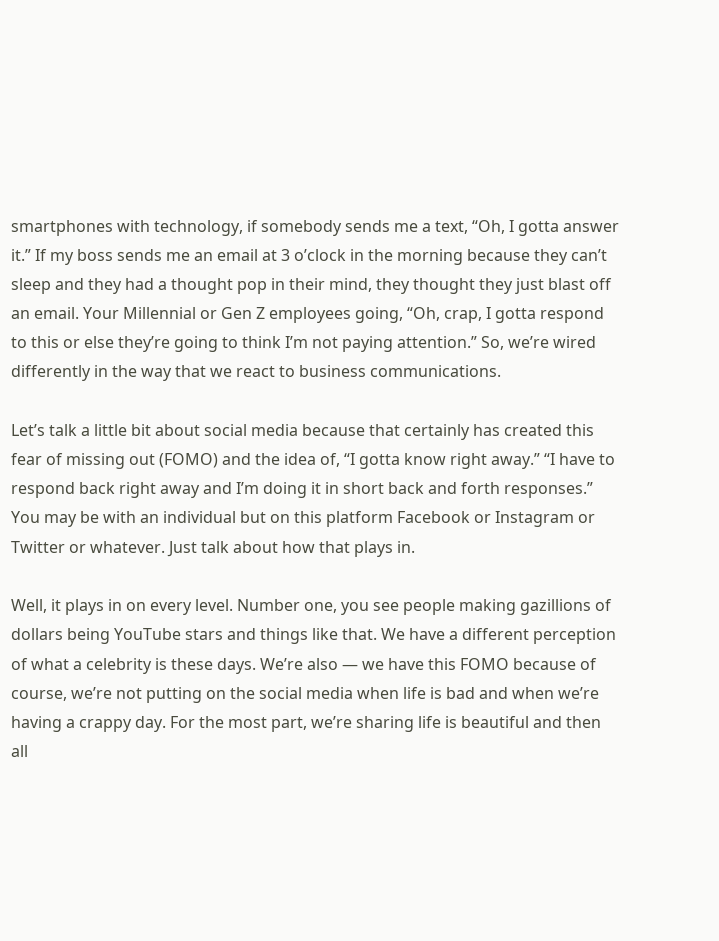smartphones with technology, if somebody sends me a text, “Oh, I gotta answer it.” If my boss sends me an email at 3 o’clock in the morning because they can’t sleep and they had a thought pop in their mind, they thought they just blast off an email. Your Millennial or Gen Z employees going, “Oh, crap, I gotta respond to this or else they’re going to think I’m not paying attention.” So, we’re wired differently in the way that we react to business communications.

Let’s talk a little bit about social media because that certainly has created this fear of missing out (FOMO) and the idea of, “I gotta know right away.” “I have to respond back right away and I’m doing it in short back and forth responses.” You may be with an individual but on this platform Facebook or Instagram or Twitter or whatever. Just talk about how that plays in.

Well, it plays in on every level. Number one, you see people making gazillions of dollars being YouTube stars and things like that. We have a different perception of what a celebrity is these days. We’re also — we have this FOMO because of course, we’re not putting on the social media when life is bad and when we’re having a crappy day. For the most part, we’re sharing life is beautiful and then all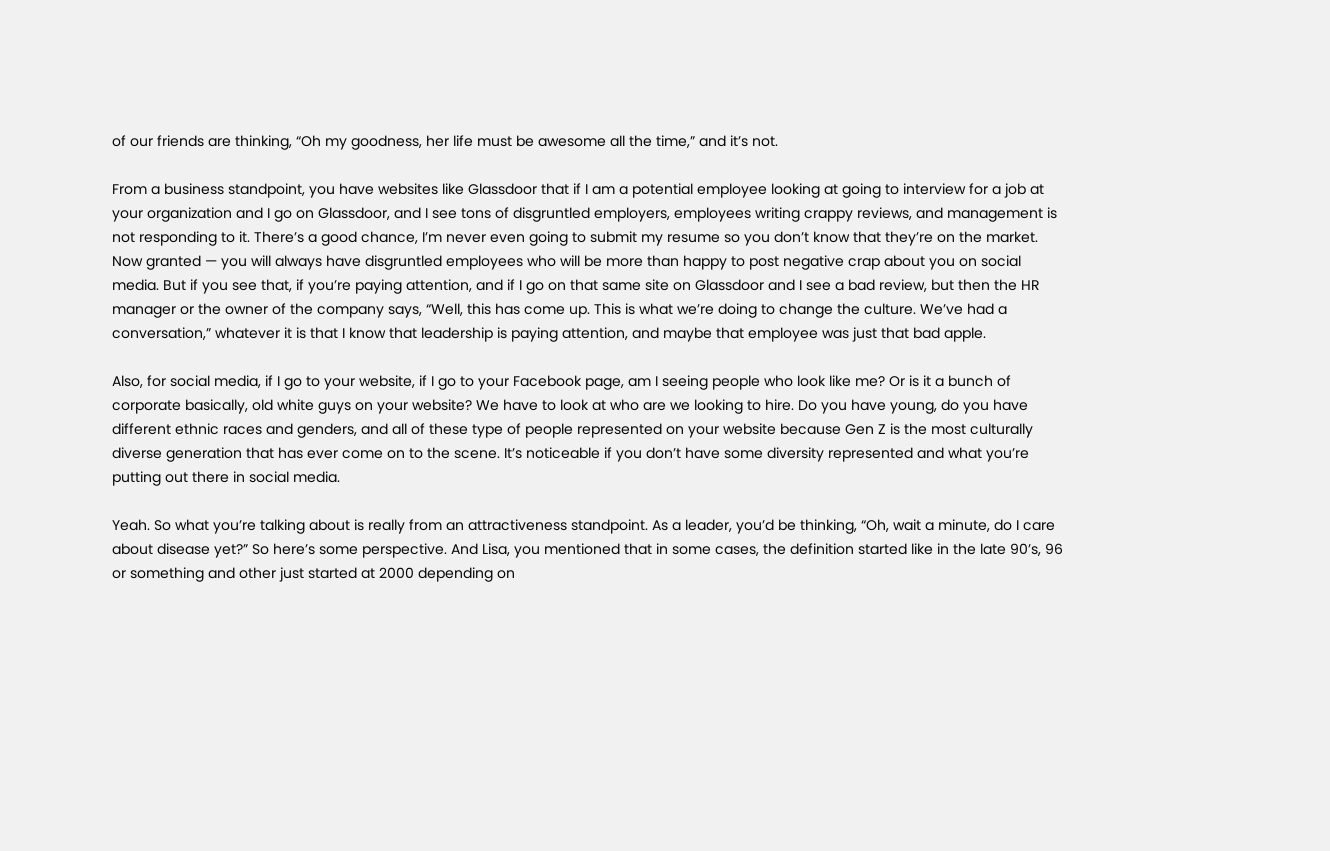of our friends are thinking, “Oh my goodness, her life must be awesome all the time,” and it’s not.

From a business standpoint, you have websites like Glassdoor that if I am a potential employee looking at going to interview for a job at your organization and I go on Glassdoor, and I see tons of disgruntled employers, employees writing crappy reviews, and management is not responding to it. There’s a good chance, I’m never even going to submit my resume so you don’t know that they’re on the market. Now granted — you will always have disgruntled employees who will be more than happy to post negative crap about you on social media. But if you see that, if you’re paying attention, and if I go on that same site on Glassdoor and I see a bad review, but then the HR manager or the owner of the company says, “Well, this has come up. This is what we’re doing to change the culture. We’ve had a conversation,” whatever it is that I know that leadership is paying attention, and maybe that employee was just that bad apple.

Also, for social media, if I go to your website, if I go to your Facebook page, am I seeing people who look like me? Or is it a bunch of corporate basically, old white guys on your website? We have to look at who are we looking to hire. Do you have young, do you have different ethnic races and genders, and all of these type of people represented on your website because Gen Z is the most culturally diverse generation that has ever come on to the scene. It’s noticeable if you don’t have some diversity represented and what you’re putting out there in social media.

Yeah. So what you’re talking about is really from an attractiveness standpoint. As a leader, you’d be thinking, “Oh, wait a minute, do I care about disease yet?” So here’s some perspective. And Lisa, you mentioned that in some cases, the definition started like in the late 90’s, 96 or something and other just started at 2000 depending on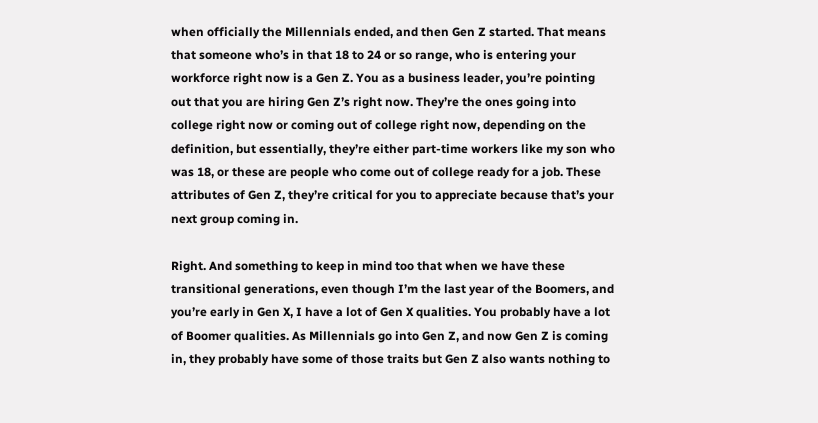when officially the Millennials ended, and then Gen Z started. That means that someone who’s in that 18 to 24 or so range, who is entering your workforce right now is a Gen Z. You as a business leader, you’re pointing out that you are hiring Gen Z’s right now. They’re the ones going into college right now or coming out of college right now, depending on the definition, but essentially, they’re either part-time workers like my son who was 18, or these are people who come out of college ready for a job. These attributes of Gen Z, they’re critical for you to appreciate because that’s your next group coming in.

Right. And something to keep in mind too that when we have these transitional generations, even though I’m the last year of the Boomers, and you’re early in Gen X, I have a lot of Gen X qualities. You probably have a lot of Boomer qualities. As Millennials go into Gen Z, and now Gen Z is coming in, they probably have some of those traits but Gen Z also wants nothing to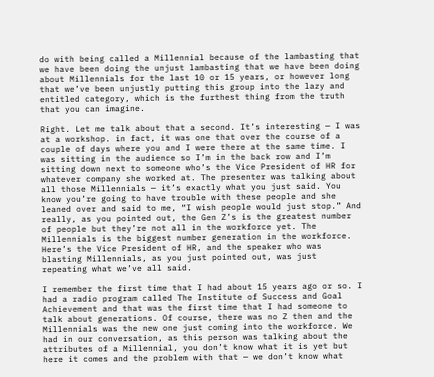do with being called a Millennial because of the lambasting that we have been doing the unjust lambasting that we have been doing about Millennials for the last 10 or 15 years, or however long that we’ve been unjustly putting this group into the lazy and entitled category, which is the furthest thing from the truth that you can imagine.

Right. Let me talk about that a second. It’s interesting — I was at a workshop. in fact, it was one that over the course of a couple of days where you and I were there at the same time. I was sitting in the audience so I’m in the back row and I’m sitting down next to someone who’s the Vice President of HR for whatever company she worked at. The presenter was talking about all those Millennials — it’s exactly what you just said. You know you’re going to have trouble with these people and she leaned over and said to me, “I wish people would just stop.” And really, as you pointed out, the Gen Z’s is the greatest number of people but they’re not all in the workforce yet. The Millennials is the biggest number generation in the workforce. Here’s the Vice President of HR, and the speaker who was blasting Millennials, as you just pointed out, was just repeating what we’ve all said.

I remember the first time that I had about 15 years ago or so. I had a radio program called The Institute of Success and Goal Achievement and that was the first time that I had someone to talk about generations. Of course, there was no Z then and the Millennials was the new one just coming into the workforce. We had in our conversation, as this person was talking about the attributes of a Millennial, you don’t know what it is yet but here it comes and the problem with that — we don’t know what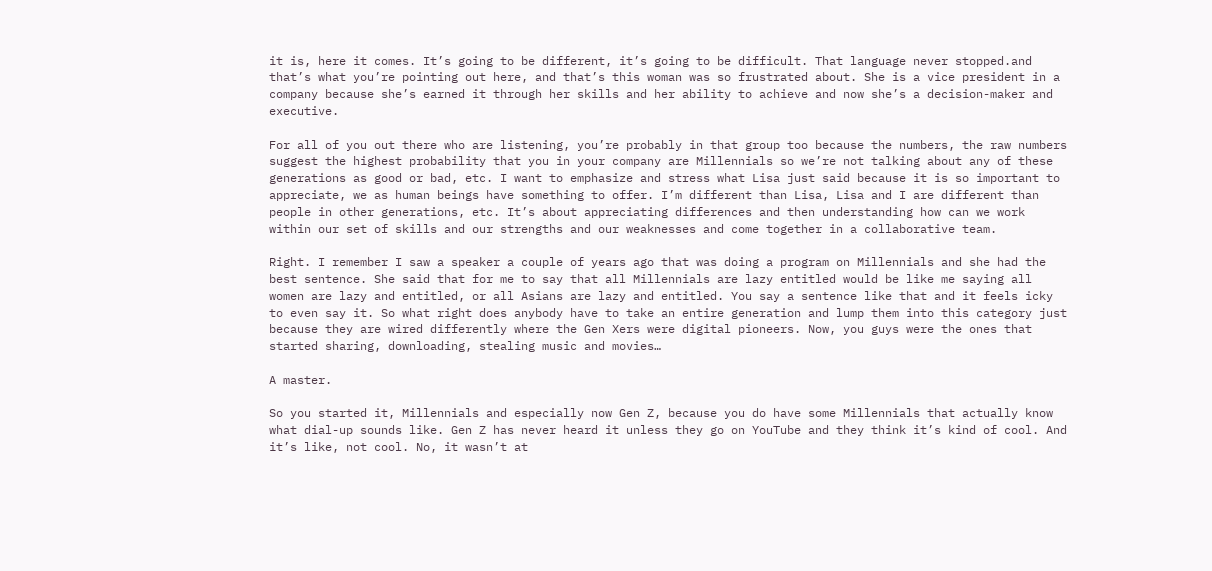it is, here it comes. It’s going to be different, it’s going to be difficult. That language never stopped.and that’s what you’re pointing out here, and that’s this woman was so frustrated about. She is a vice president in a company because she’s earned it through her skills and her ability to achieve and now she’s a decision-maker and executive.

For all of you out there who are listening, you’re probably in that group too because the numbers, the raw numbers suggest the highest probability that you in your company are Millennials so we’re not talking about any of these generations as good or bad, etc. I want to emphasize and stress what Lisa just said because it is so important to appreciate, we as human beings have something to offer. I’m different than Lisa, Lisa and I are different than people in other generations, etc. It’s about appreciating differences and then understanding how can we work within our set of skills and our strengths and our weaknesses and come together in a collaborative team.

Right. I remember I saw a speaker a couple of years ago that was doing a program on Millennials and she had the best sentence. She said that for me to say that all Millennials are lazy entitled would be like me saying all women are lazy and entitled, or all Asians are lazy and entitled. You say a sentence like that and it feels icky to even say it. So what right does anybody have to take an entire generation and lump them into this category just because they are wired differently where the Gen Xers were digital pioneers. Now, you guys were the ones that started sharing, downloading, stealing music and movies…

A master.

So you started it, Millennials and especially now Gen Z, because you do have some Millennials that actually know what dial-up sounds like. Gen Z has never heard it unless they go on YouTube and they think it’s kind of cool. And it’s like, not cool. No, it wasn’t at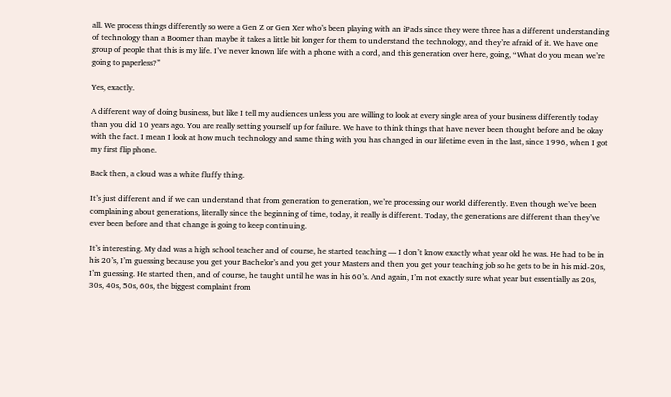all. We process things differently so were a Gen Z or Gen Xer who’s been playing with an iPads since they were three has a different understanding of technology than a Boomer than maybe it takes a little bit longer for them to understand the technology, and they’re afraid of it. We have one group of people that this is my life. I’ve never known life with a phone with a cord, and this generation over here, going, “What do you mean we’re going to paperless?”

Yes, exactly.

A different way of doing business, but like I tell my audiences unless you are willing to look at every single area of your business differently today than you did 10 years ago. You are really setting yourself up for failure. We have to think things that have never been thought before and be okay with the fact. I mean I look at how much technology and same thing with you has changed in our lifetime even in the last, since 1996, when I got my first flip phone.

Back then, a cloud was a white fluffy thing.

It’s just different and if we can understand that from generation to generation, we’re processing our world differently. Even though we’ve been complaining about generations, literally since the beginning of time, today, it really is different. Today, the generations are different than they’ve ever been before and that change is going to keep continuing.

It’s interesting. My dad was a high school teacher and of course, he started teaching — I don’t know exactly what year old he was. He had to be in his 20’s, I’m guessing because you get your Bachelor’s and you get your Masters and then you get your teaching job so he gets to be in his mid-20s, I’m guessing. He started then, and of course, he taught until he was in his 60’s. And again, I’m not exactly sure what year but essentially as 20s, 30s, 40s, 50s, 60s, the biggest complaint from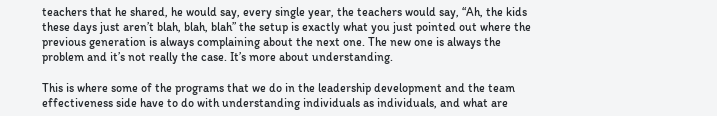teachers that he shared, he would say, every single year, the teachers would say, “Ah, the kids these days just aren’t blah, blah, blah” the setup is exactly what you just pointed out where the previous generation is always complaining about the next one. The new one is always the problem and it’s not really the case. It’s more about understanding.

This is where some of the programs that we do in the leadership development and the team effectiveness side have to do with understanding individuals as individuals, and what are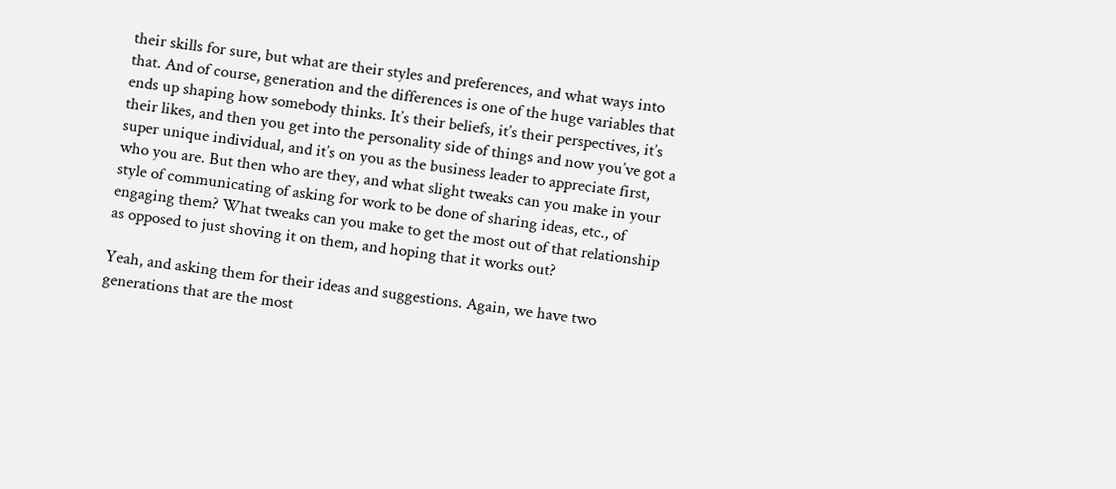their skills for sure, but what are their styles and preferences, and what ways into that. And of course, generation and the differences is one of the huge variables that ends up shaping how somebody thinks. It’s their beliefs, it’s their perspectives, it’s their likes, and then you get into the personality side of things and now you’ve got a super unique individual, and it’s on you as the business leader to appreciate first, who you are. But then who are they, and what slight tweaks can you make in your style of communicating of asking for work to be done of sharing ideas, etc., of engaging them? What tweaks can you make to get the most out of that relationship as opposed to just shoving it on them, and hoping that it works out?

Yeah, and asking them for their ideas and suggestions. Again, we have two generations that are the most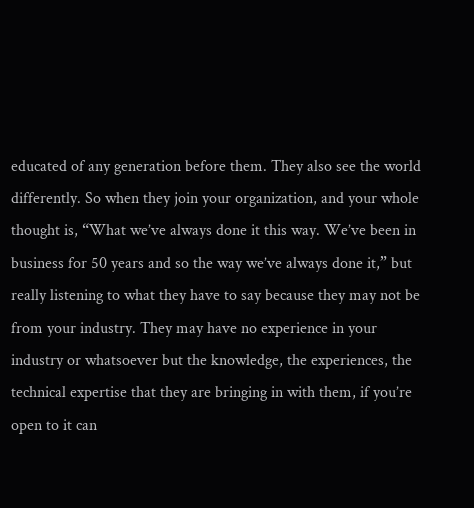educated of any generation before them. They also see the world differently. So when they join your organization, and your whole thought is, “What we’ve always done it this way. We’ve been in business for 50 years and so the way we’ve always done it,” but really listening to what they have to say because they may not be from your industry. They may have no experience in your industry or whatsoever but the knowledge, the experiences, the technical expertise that they are bringing in with them, if you’re open to it can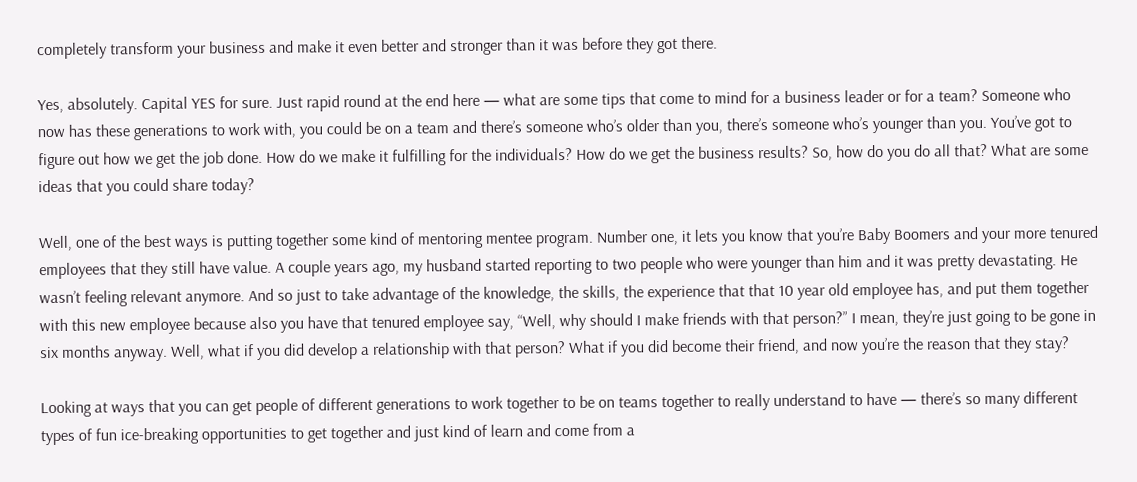completely transform your business and make it even better and stronger than it was before they got there.

Yes, absolutely. Capital YES for sure. Just rapid round at the end here — what are some tips that come to mind for a business leader or for a team? Someone who now has these generations to work with, you could be on a team and there’s someone who’s older than you, there’s someone who’s younger than you. You’ve got to figure out how we get the job done. How do we make it fulfilling for the individuals? How do we get the business results? So, how do you do all that? What are some ideas that you could share today?

Well, one of the best ways is putting together some kind of mentoring mentee program. Number one, it lets you know that you’re Baby Boomers and your more tenured employees that they still have value. A couple years ago, my husband started reporting to two people who were younger than him and it was pretty devastating. He wasn’t feeling relevant anymore. And so just to take advantage of the knowledge, the skills, the experience that that 10 year old employee has, and put them together with this new employee because also you have that tenured employee say, “Well, why should I make friends with that person?” I mean, they’re just going to be gone in six months anyway. Well, what if you did develop a relationship with that person? What if you did become their friend, and now you’re the reason that they stay?

Looking at ways that you can get people of different generations to work together to be on teams together to really understand to have — there’s so many different types of fun ice-breaking opportunities to get together and just kind of learn and come from a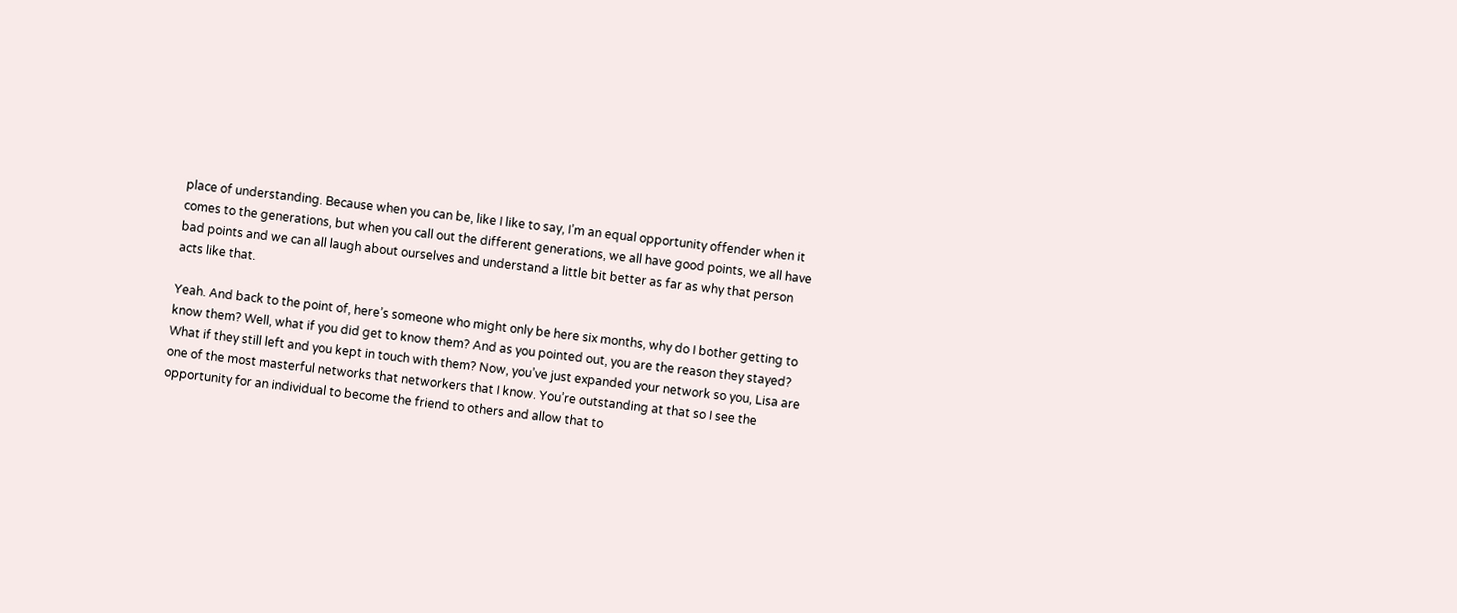place of understanding. Because when you can be, like I like to say, I’m an equal opportunity offender when it comes to the generations, but when you call out the different generations, we all have good points, we all have bad points and we can all laugh about ourselves and understand a little bit better as far as why that person acts like that.

Yeah. And back to the point of, here’s someone who might only be here six months, why do I bother getting to know them? Well, what if you did get to know them? And as you pointed out, you are the reason they stayed? What if they still left and you kept in touch with them? Now, you’ve just expanded your network so you, Lisa are one of the most masterful networks that networkers that I know. You’re outstanding at that so I see the opportunity for an individual to become the friend to others and allow that to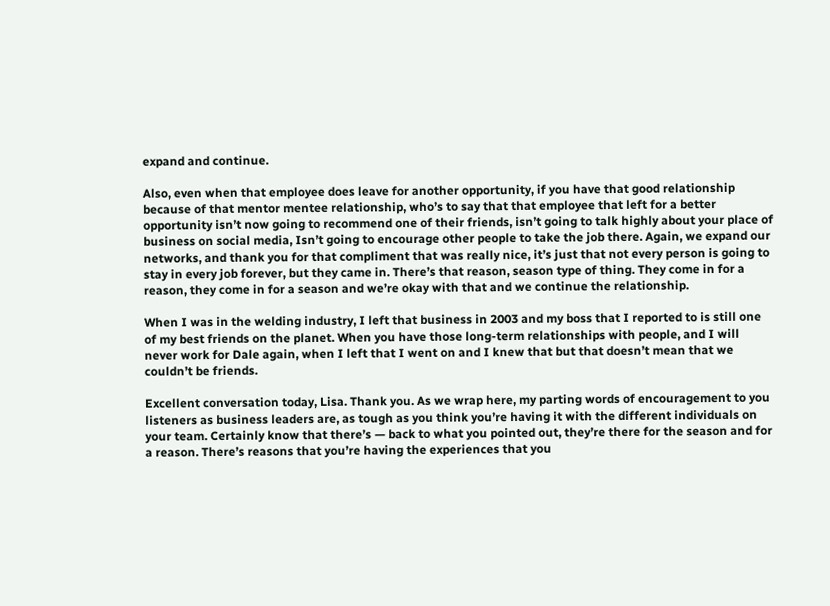expand and continue.

Also, even when that employee does leave for another opportunity, if you have that good relationship because of that mentor mentee relationship, who’s to say that that employee that left for a better opportunity isn’t now going to recommend one of their friends, isn’t going to talk highly about your place of business on social media, Isn’t going to encourage other people to take the job there. Again, we expand our networks, and thank you for that compliment that was really nice, it’s just that not every person is going to stay in every job forever, but they came in. There’s that reason, season type of thing. They come in for a reason, they come in for a season and we’re okay with that and we continue the relationship.

When I was in the welding industry, I left that business in 2003 and my boss that I reported to is still one of my best friends on the planet. When you have those long-term relationships with people, and I will never work for Dale again, when I left that I went on and I knew that but that doesn’t mean that we couldn’t be friends.

Excellent conversation today, Lisa. Thank you. As we wrap here, my parting words of encouragement to you listeners as business leaders are, as tough as you think you’re having it with the different individuals on your team. Certainly know that there’s — back to what you pointed out, they’re there for the season and for a reason. There’s reasons that you’re having the experiences that you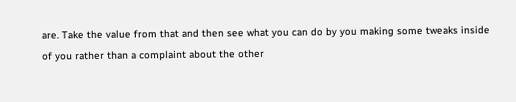are. Take the value from that and then see what you can do by you making some tweaks inside of you rather than a complaint about the other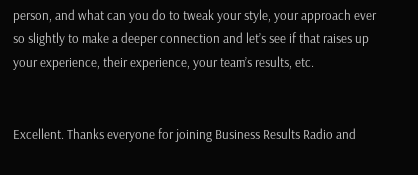person, and what can you do to tweak your style, your approach ever so slightly to make a deeper connection and let’s see if that raises up your experience, their experience, your team’s results, etc.


Excellent. Thanks everyone for joining Business Results Radio and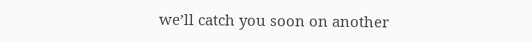we’ll catch you soon on another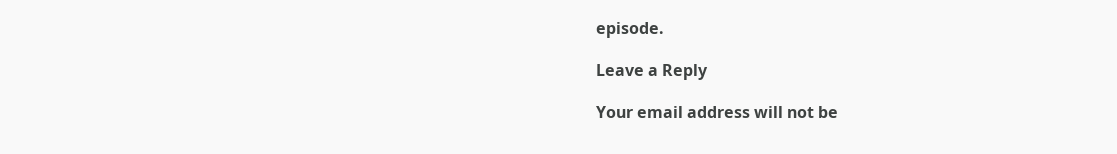episode.

Leave a Reply

Your email address will not be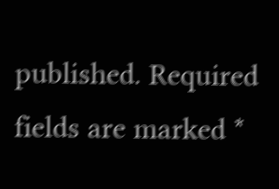published. Required fields are marked *